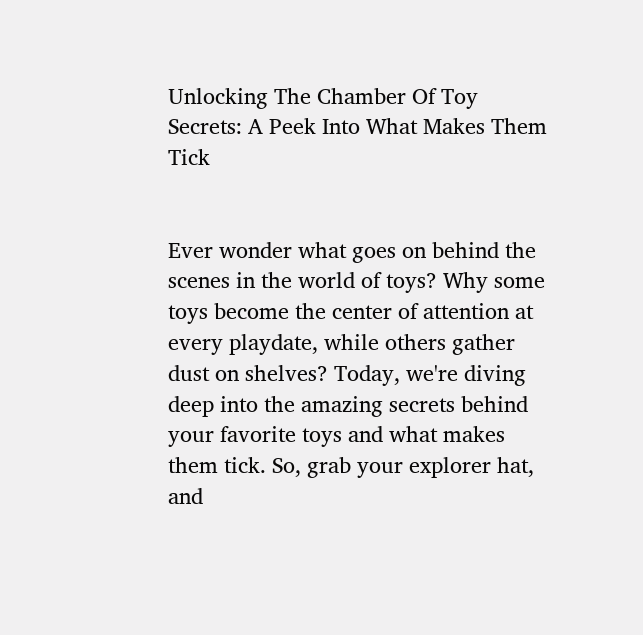Unlocking The Chamber Of Toy Secrets: A Peek Into What Makes Them Tick


Ever wonder what goes on behind the scenes in the world of toys? Why some toys become the center of attention at every playdate, while others gather dust on shelves? Today, we're diving deep into the amazing secrets behind your favorite toys and what makes them tick. So, grab your explorer hat, and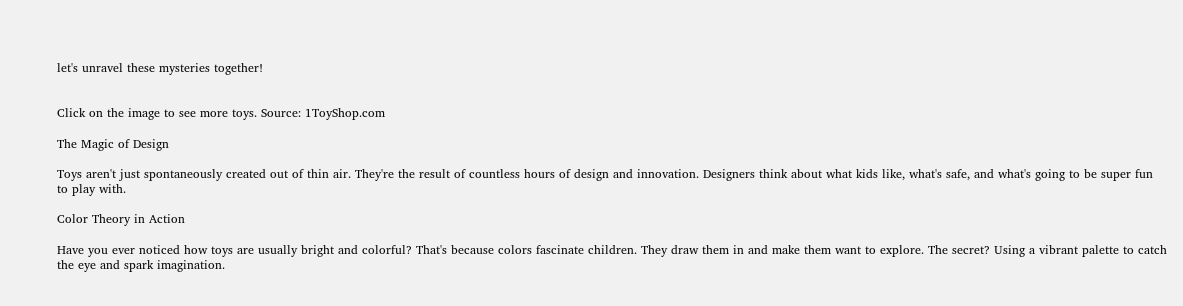let's unravel these mysteries together!


Click on the image to see more toys. Source: 1ToyShop.com

The Magic of Design

Toys aren't just spontaneously created out of thin air. They're the result of countless hours of design and innovation. Designers think about what kids like, what's safe, and what's going to be super fun to play with.

Color Theory in Action

Have you ever noticed how toys are usually bright and colorful? That's because colors fascinate children. They draw them in and make them want to explore. The secret? Using a vibrant palette to catch the eye and spark imagination.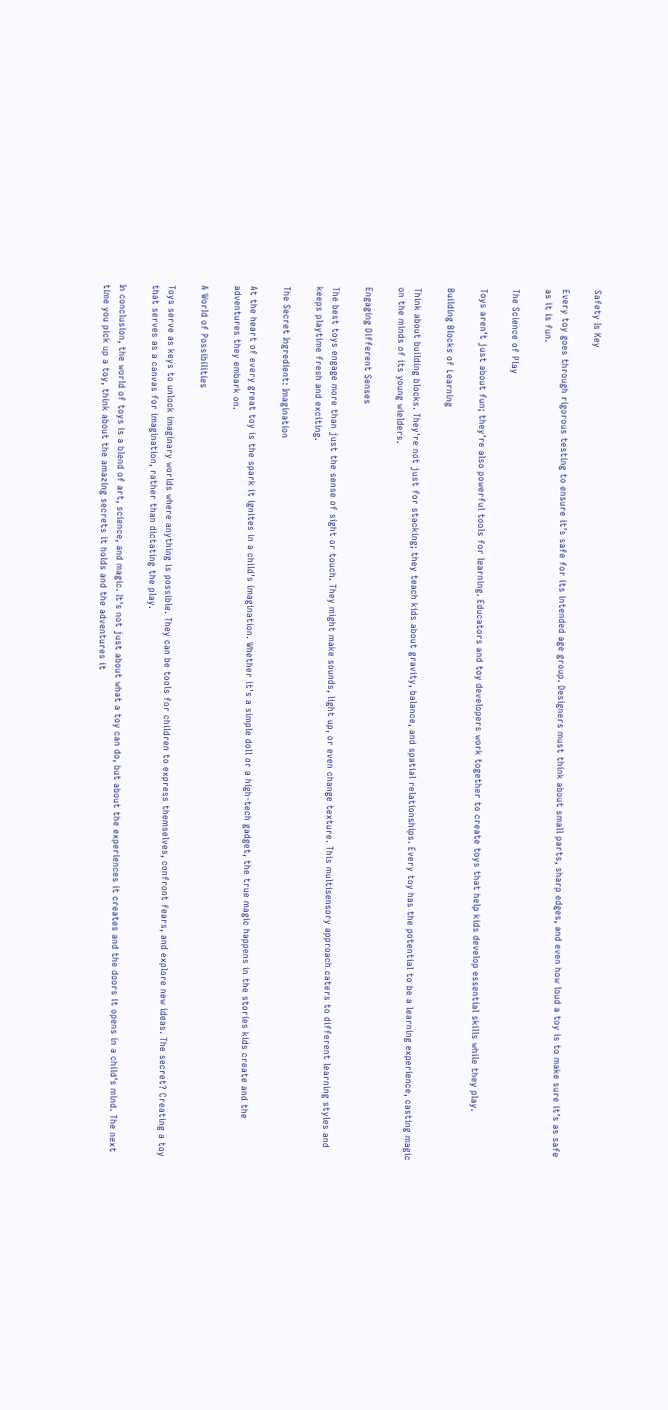Safety Is Key

Every toy goes through rigorous testing to ensure it's safe for its intended age group. Designers must think about small parts, sharp edges, and even how loud a toy is to make sure it's as safe as it is fun.

The Science of Play

Toys aren't just about fun; they're also powerful tools for learning. Educators and toy developers work together to create toys that help kids develop essential skills while they play.

Building Blocks of Learning

Think about building blocks. They're not just for stacking; they teach kids about gravity, balance, and spatial relationships. Every toy has the potential to be a learning experience, casting magic on the minds of its young wielders.

Engaging Different Senses

The best toys engage more than just the sense of sight or touch. They might make sounds, light up, or even change texture. This multisensory approach caters to different learning styles and keeps playtime fresh and exciting.

The Secret Ingredient: Imagination

At the heart of every great toy is the spark it ignites in a child's imagination. Whether it's a simple doll or a high-tech gadget, the true magic happens in the stories kids create and the adventures they embark on.

A World of Possibilities

Toys serve as keys to unlock imaginary worlds where anything is possible. They can be tools for children to express themselves, confront fears, and explore new ideas. The secret? Creating a toy that serves as a canvas for imagination, rather than dictating the play.

In conclusion, the world of toys is a blend of art, science, and magic. It's not just about what a toy can do, but about the experiences it creates and the doors it opens in a child's mind. The next time you pick up a toy, think about the amazing secrets it holds and the adventures it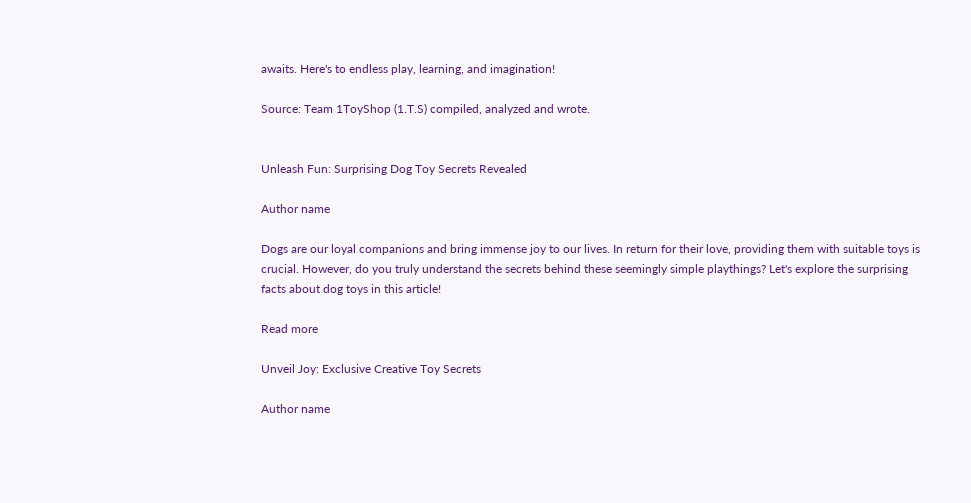awaits. Here's to endless play, learning, and imagination!

Source: Team 1ToyShop (1.T.S) compiled, analyzed and wrote.


Unleash Fun: Surprising Dog Toy Secrets Revealed

Author name

Dogs are our loyal companions and bring immense joy to our lives. In return for their love, providing them with suitable toys is crucial. However, do you truly understand the secrets behind these seemingly simple playthings? Let's explore the surprising facts about dog toys in this article!

Read more

Unveil Joy: Exclusive Creative Toy Secrets

Author name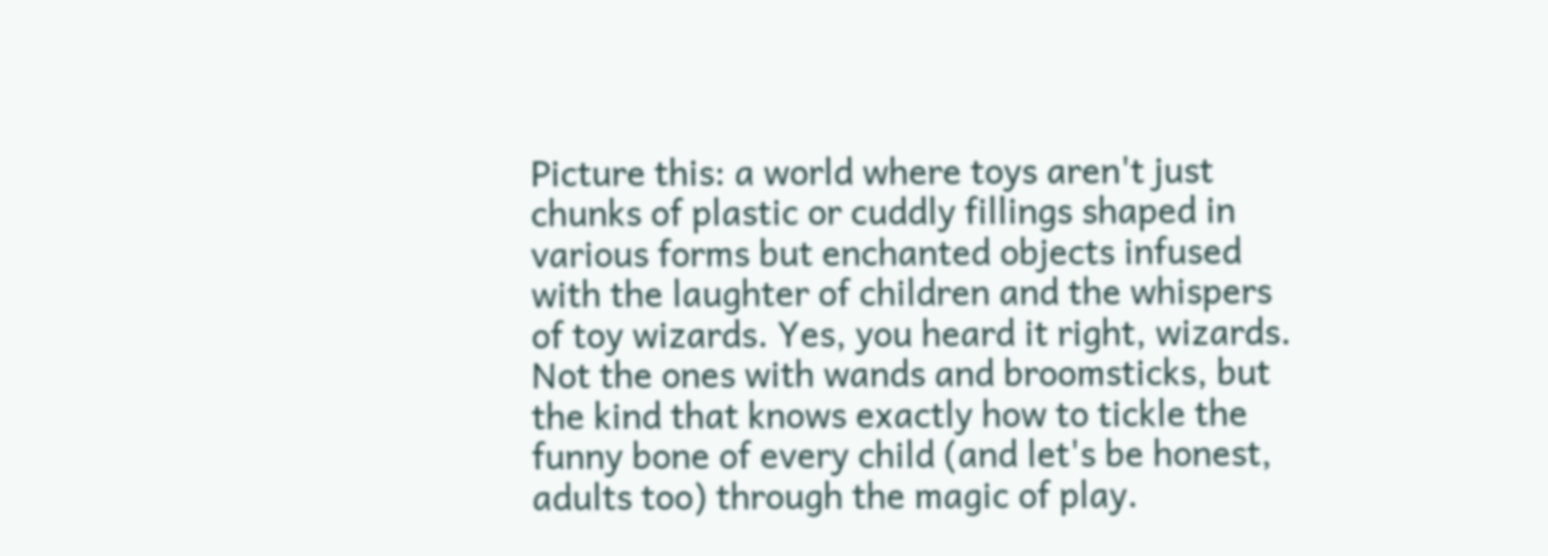Picture this: a world where toys aren't just chunks of plastic or cuddly fillings shaped in various forms but enchanted objects infused with the laughter of children and the whispers of toy wizards. Yes, you heard it right, wizards. Not the ones with wands and broomsticks, but the kind that knows exactly how to tickle the funny bone of every child (and let's be honest, adults too) through the magic of play.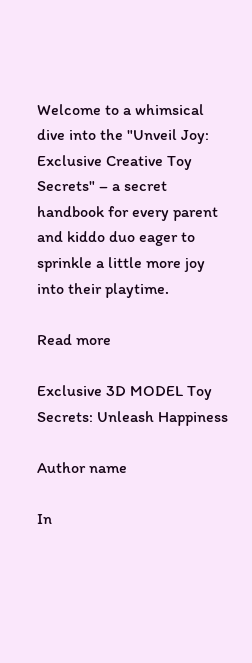Welcome to a whimsical dive into the "Unveil Joy: Exclusive Creative Toy Secrets" – a secret handbook for every parent and kiddo duo eager to sprinkle a little more joy into their playtime.

Read more

Exclusive 3D MODEL Toy Secrets: Unleash Happiness

Author name

In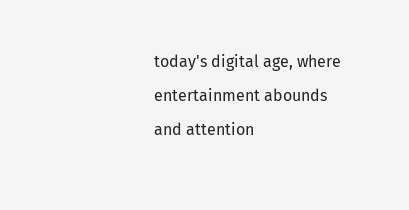today's digital age, where entertainment abounds and attention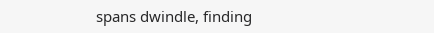spans dwindle, finding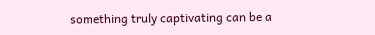something truly captivating can be a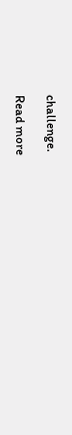challenge.

Read more